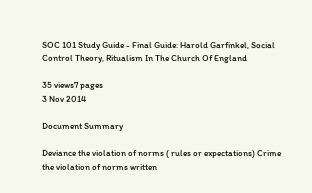SOC 101 Study Guide - Final Guide: Harold Garfinkel, Social Control Theory, Ritualism In The Church Of England

35 views7 pages
3 Nov 2014

Document Summary

Deviance the violation of norms ( rules or expectations) Crime the violation of norms written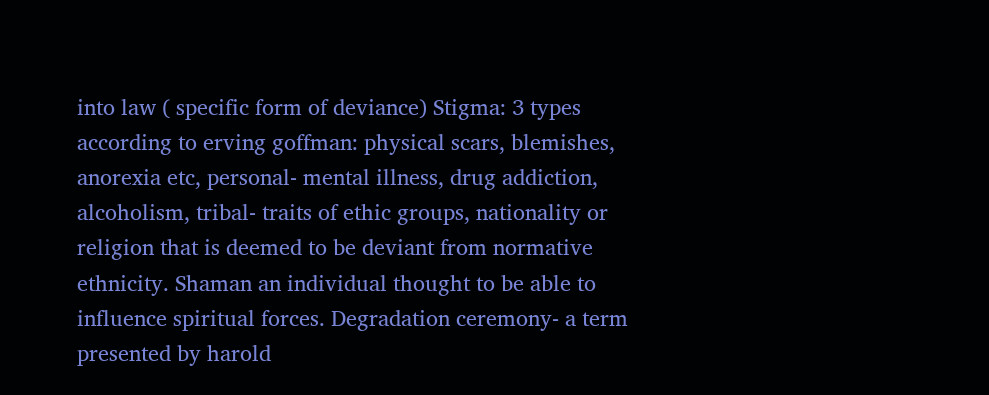into law ( specific form of deviance) Stigma: 3 types according to erving goffman: physical scars, blemishes, anorexia etc, personal- mental illness, drug addiction, alcoholism, tribal- traits of ethic groups, nationality or religion that is deemed to be deviant from normative ethnicity. Shaman an individual thought to be able to influence spiritual forces. Degradation ceremony- a term presented by harold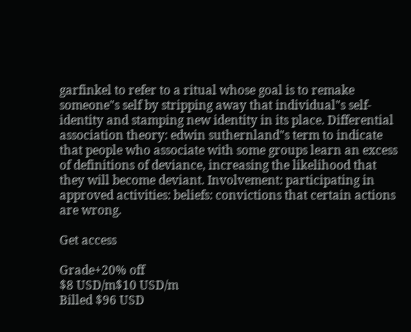garfinkel to refer to a ritual whose goal is to remake someone"s self by stripping away that individual"s self- identity and stamping new identity in its place. Differential association theory: edwin suthernland"s term to indicate that people who associate with some groups learn an excess of definitions of deviance, increasing the likelihood that they will become deviant. Involvement: participating in approved activities: beliefs: convictions that certain actions are wrong.

Get access

Grade+20% off
$8 USD/m$10 USD/m
Billed $96 USD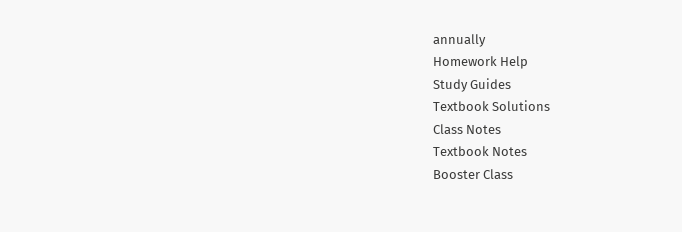annually
Homework Help
Study Guides
Textbook Solutions
Class Notes
Textbook Notes
Booster Class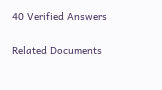40 Verified Answers

Related Documents